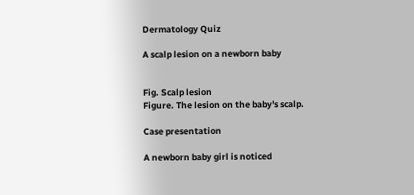Dermatology Quiz

A scalp lesion on a newborn baby


Fig. Scalp lesion
Figure. The lesion on the baby's scalp.

Case presentation

A newborn baby girl is noticed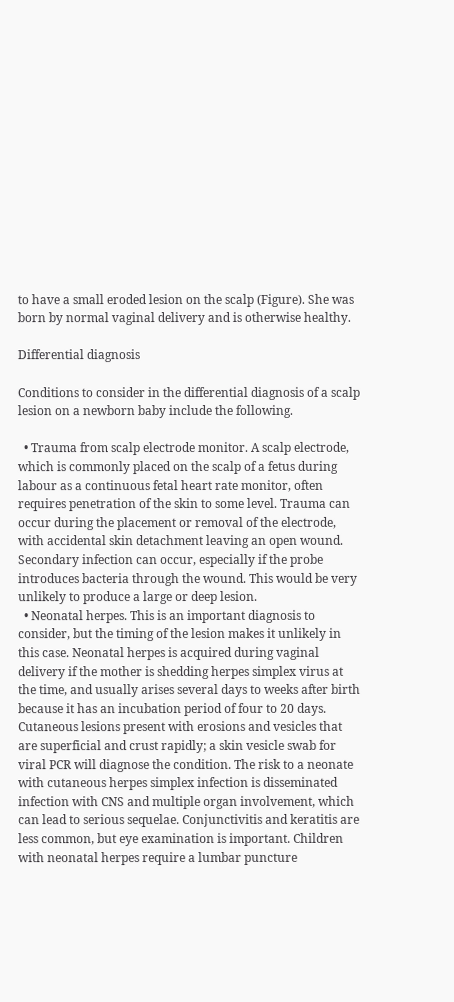to have a small eroded lesion on the scalp (Figure). She was born by normal vaginal delivery and is otherwise healthy.

Differential diagnosis

Conditions to consider in the differential diagnosis of a scalp lesion on a newborn baby include the following.

  • Trauma from scalp electrode monitor. A scalp electrode, which is commonly placed on the scalp of a fetus during labour as a continuous fetal heart rate monitor, often requires penetration of the skin to some level. Trauma can occur during the placement or removal of the electrode, with accidental skin detachment leaving an open wound. Secondary infection can occur, especially if the probe introduces bacteria through the wound. This would be very unlikely to produce a large or deep lesion.
  • Neonatal herpes. This is an important diagnosis to consider, but the timing of the lesion makes it unlikely in this case. Neonatal herpes is acquired during vaginal delivery if the mother is shedding herpes simplex virus at the time, and usually arises several days to weeks after birth because it has an incubation period of four to 20 days. Cutaneous lesions present with erosions and vesicles that are superficial and crust rapidly; a skin vesicle swab for viral PCR will diagnose the condition. The risk to a neonate with cutaneous herpes simplex infection is disseminated infection with CNS and multiple organ involvement, which can lead to serious sequelae. Conjunctivitis and keratitis are less common, but eye examination is important. Children with neonatal herpes require a lumbar puncture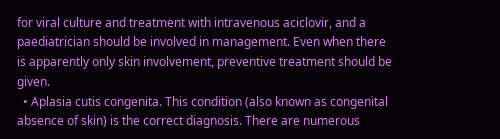for viral culture and treatment with intravenous aciclovir, and a paediatrician should be involved in management. Even when there is apparently only skin involvement, preventive treatment should be given.
  • Aplasia cutis congenita. This condition (also known as congenital absence of skin) is the correct diagnosis. There are numerous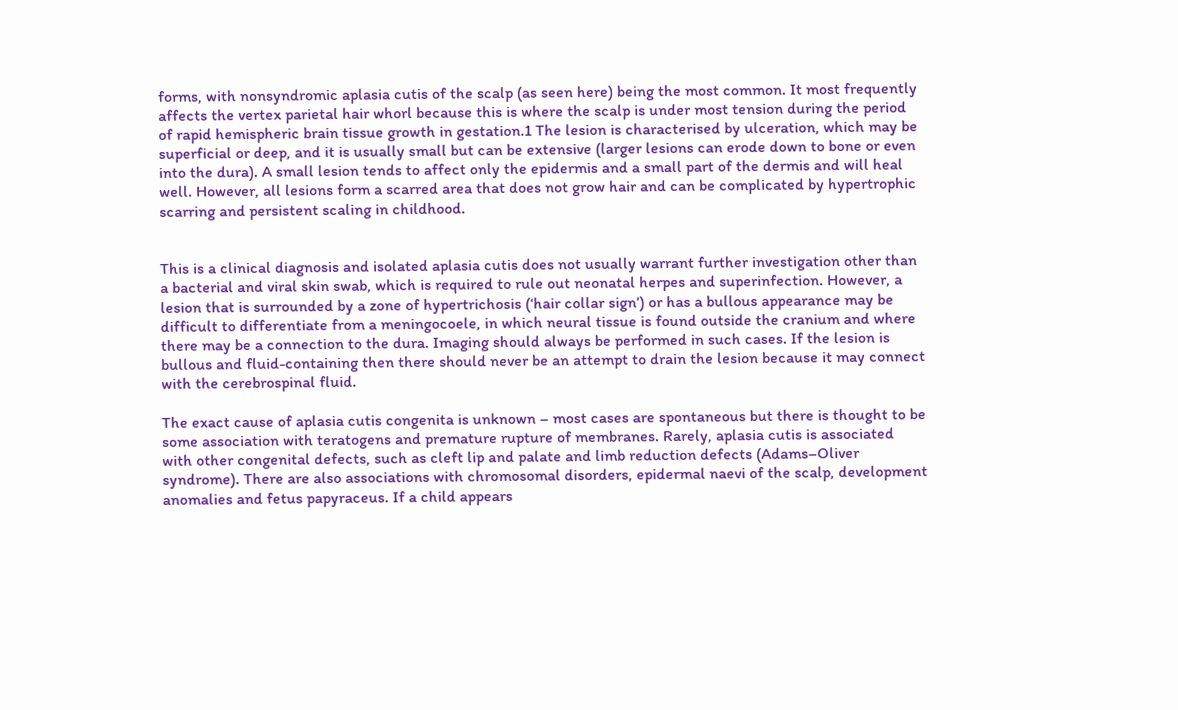forms, with nonsyndromic aplasia cutis of the scalp (as seen here) being the most common. It most frequently affects the vertex parietal hair whorl because this is where the scalp is under most tension during the period of rapid hemispheric brain tissue growth in gestation.1 The lesion is characterised by ulceration, which may be superficial or deep, and it is usually small but can be extensive (larger lesions can erode down to bone or even into the dura). A small lesion tends to affect only the epidermis and a small part of the dermis and will heal well. However, all lesions form a scarred area that does not grow hair and can be complicated by hypertrophic scarring and persistent scaling in childhood.


This is a clinical diagnosis and isolated aplasia cutis does not usually warrant further investigation other than a bacterial and viral skin swab, which is required to rule out neonatal herpes and superinfection. However, a lesion that is surrounded by a zone of hypertrichosis (‘hair collar sign’) or has a bullous appearance may be difficult to differentiate from a meningocoele, in which neural tissue is found outside the cranium and where there may be a connection to the dura. Imaging should always be performed in such cases. If the lesion is bullous and fluid-containing then there should never be an attempt to drain the lesion because it may connect with the cerebrospinal fluid.

The exact cause of aplasia cutis congenita is unknown – most cases are spontaneous but there is thought to be some association with teratogens and premature rupture of membranes. Rarely, aplasia cutis is associated with other congenital defects, such as cleft lip and palate and limb reduction defects (Adams–Oliver syndrome). There are also associations with chromosomal disorders, epidermal naevi of the scalp, development anomalies and fetus papyraceus. If a child appears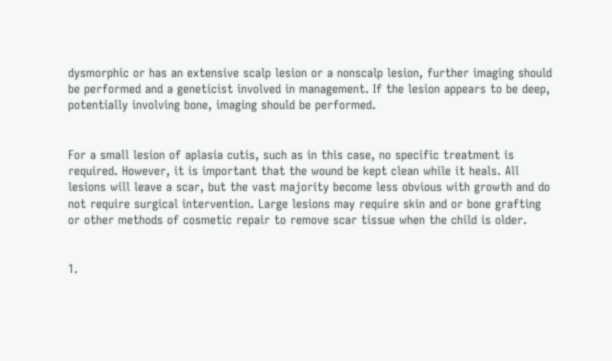dysmorphic or has an extensive scalp lesion or a nonscalp lesion, further imaging should be performed and a geneticist involved in management. If the lesion appears to be deep, potentially involving bone, imaging should be performed.


For a small lesion of aplasia cutis, such as in this case, no specific treatment is required. However, it is important that the wound be kept clean while it heals. All lesions will leave a scar, but the vast majority become less obvious with growth and do not require surgical intervention. Large lesions may require skin and or bone grafting or other methods of cosmetic repair to remove scar tissue when the child is older.


1.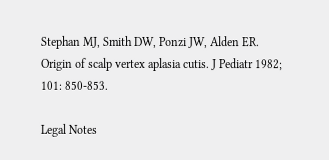Stephan MJ, Smith DW, Ponzi JW, Alden ER. Origin of scalp vertex aplasia cutis. J Pediatr 1982; 101: 850-853.

Legal Notes